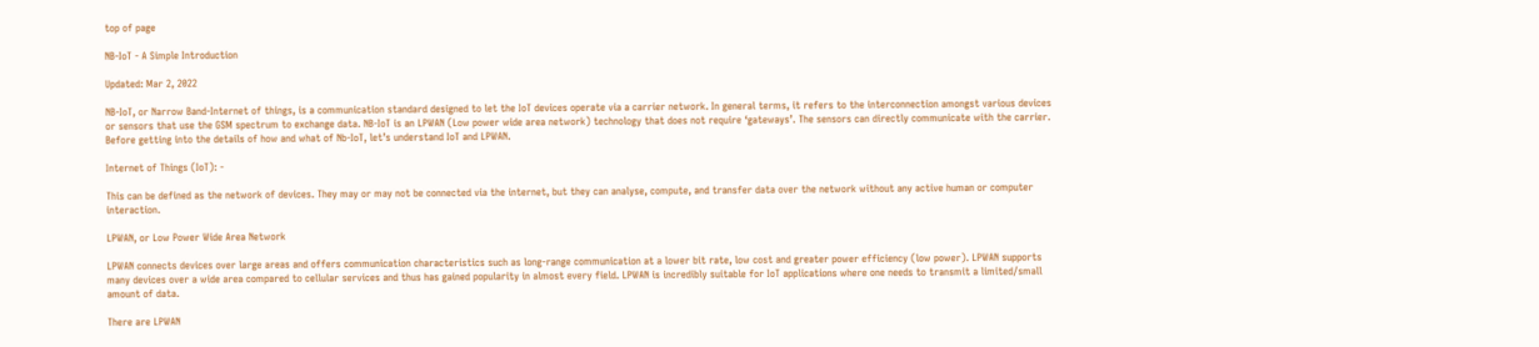top of page

NB-IoT - A Simple Introduction

Updated: Mar 2, 2022

NB-IoT, or Narrow Band-Internet of things, is a communication standard designed to let the IoT devices operate via a carrier network. In general terms, it refers to the interconnection amongst various devices or sensors that use the GSM spectrum to exchange data. NB-IoT is an LPWAN (Low power wide area network) technology that does not require ‘gateways’. The sensors can directly communicate with the carrier. Before getting into the details of how and what of Nb-IoT, let’s understand IoT and LPWAN.

Internet of Things (IoT): -

This can be defined as the network of devices. They may or may not be connected via the internet, but they can analyse, compute, and transfer data over the network without any active human or computer interaction.

LPWAN, or Low Power Wide Area Network

LPWAN connects devices over large areas and offers communication characteristics such as long-range communication at a lower bit rate, low cost and greater power efficiency (low power). LPWAN supports many devices over a wide area compared to cellular services and thus has gained popularity in almost every field. LPWAN is incredibly suitable for IoT applications where one needs to transmit a limited/small amount of data.

There are LPWAN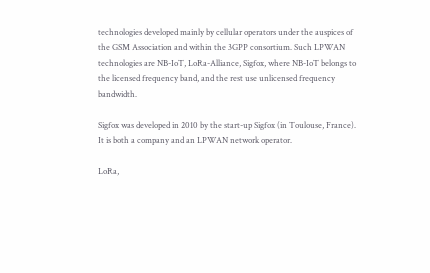technologies developed mainly by cellular operators under the auspices of the GSM Association and within the 3GPP consortium. Such LPWAN technologies are NB-IoT, LoRa-Alliance, Sigfox, where NB-IoT belongs to the licensed frequency band, and the rest use unlicensed frequency bandwidth.

Sigfox was developed in 2010 by the start-up Sigfox (in Toulouse, France). It is both a company and an LPWAN network operator.

LoRa,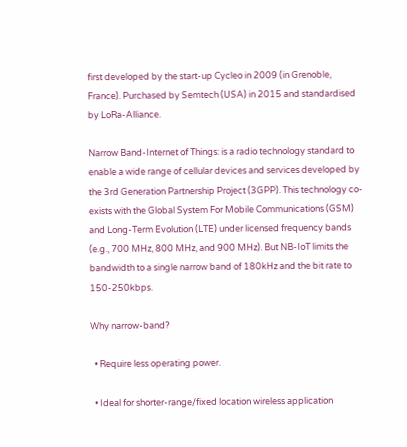first developed by the start-up Cycleo in 2009 (in Grenoble, France). Purchased by Semtech (USA) in 2015 and standardised by LoRa-Alliance.

Narrow Band-Internet of Things: is a radio technology standard to enable a wide range of cellular devices and services developed by the 3rd Generation Partnership Project (3GPP). This technology co-exists with the Global System For Mobile Communications (GSM) and Long-Term Evolution (LTE) under licensed frequency bands (e.g., 700 MHz, 800 MHz, and 900 MHz). But NB-IoT limits the bandwidth to a single narrow band of 180kHz and the bit rate to 150-250kbps.

Why narrow-band?

  • Require less operating power.

  • Ideal for shorter-range/fixed location wireless application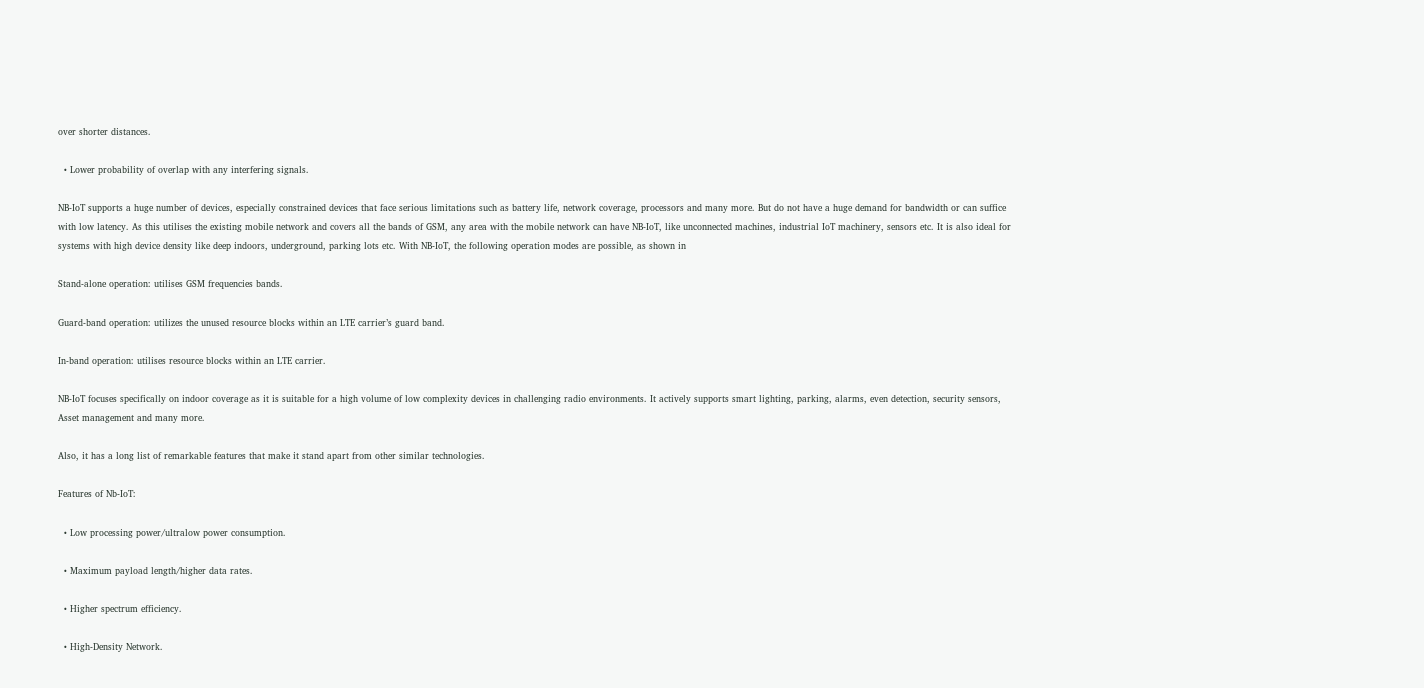over shorter distances.

  • Lower probability of overlap with any interfering signals.

NB-IoT supports a huge number of devices, especially constrained devices that face serious limitations such as battery life, network coverage, processors and many more. But do not have a huge demand for bandwidth or can suffice with low latency. As this utilises the existing mobile network and covers all the bands of GSM, any area with the mobile network can have NB-IoT, like unconnected machines, industrial IoT machinery, sensors etc. It is also ideal for systems with high device density like deep indoors, underground, parking lots etc. With NB-IoT, the following operation modes are possible, as shown in

Stand-alone operation: utilises GSM frequencies bands.

Guard-band operation: utilizes the unused resource blocks within an LTE carrier’s guard band.

In-band operation: utilises resource blocks within an LTE carrier.

NB-IoT focuses specifically on indoor coverage as it is suitable for a high volume of low complexity devices in challenging radio environments. It actively supports smart lighting, parking, alarms, even detection, security sensors, Asset management and many more.

Also, it has a long list of remarkable features that make it stand apart from other similar technologies.

Features of Nb-IoT:

  • Low processing power/ultralow power consumption.

  • Maximum payload length/higher data rates.

  • Higher spectrum efficiency.

  • High-Density Network.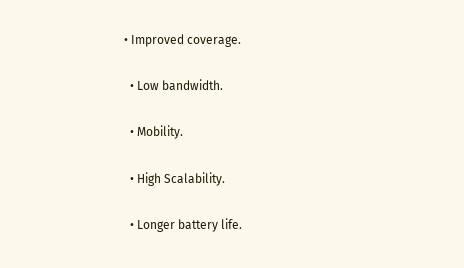• Improved coverage.

  • Low bandwidth.

  • Mobility.

  • High Scalability.

  • Longer battery life.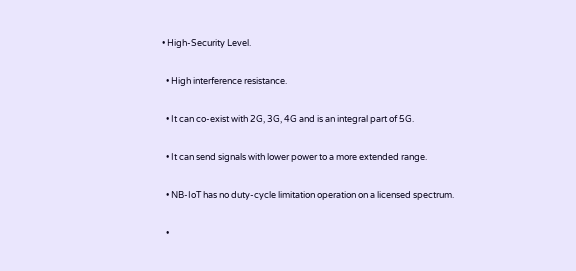• High-Security Level.

  • High interference resistance.

  • It can co-exist with 2G, 3G, 4G and is an integral part of 5G.

  • It can send signals with lower power to a more extended range.

  • NB-IoT has no duty-cycle limitation operation on a licensed spectrum.

  •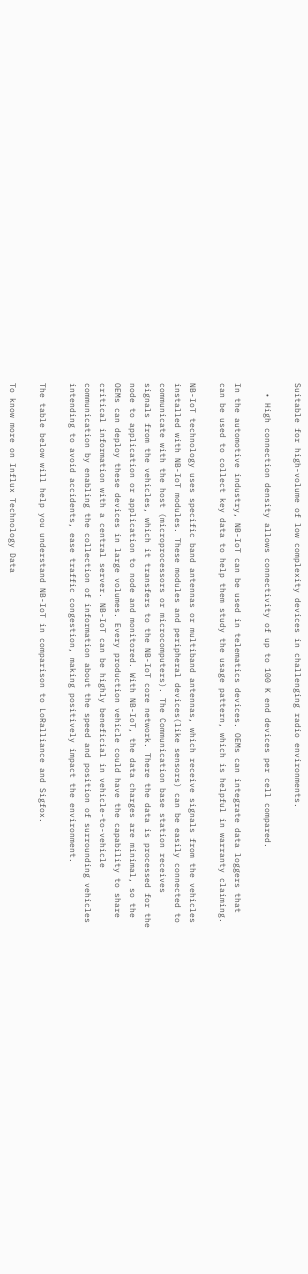Suitable for high-volume of low complexity devices in challenging radio environments.

  • High connection density allows connectivity of up to 100 K end devices per cell compared.

In the automotive industry, NB-IoT can be used in telematics devices. OEMs can integrate data loggers that can be used to collect key data to help them study the usage pattern, which is helpful in warranty claiming.

NB-IoT technology uses specific band antennas or multiband antennas, which receive signals from the vehicles installed with NB-IoT modules. These modules and peripheral devices(like sensors) can be easily connected to communicate with the host (microprocessors or microcomputers). The Communication base station receives signals from the vehicles, which it transfers to the NB-IoT core network. There the data is processed for the node to application or application to node and monitored. With NB-IoT, the data charges are minimal, so the OEMs can deploy these devices in large volumes. Every production vehicle could have the capability to share critical information with a central server. NB-IoT can be highly beneficial in vehicle-to-vehicle communication by enabling the collection of information about the speed and position of surrounding vehicles intending to avoid accidents, ease traffic congestion, making positively impact the environment.

The table below will help you understand NB-IoT in comparison to LoRalliance and Sigfox.

To know more on Influx Technology Data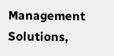Management Solutions,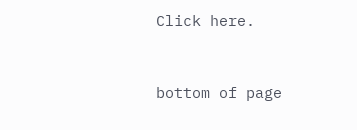Click here.


bottom of page